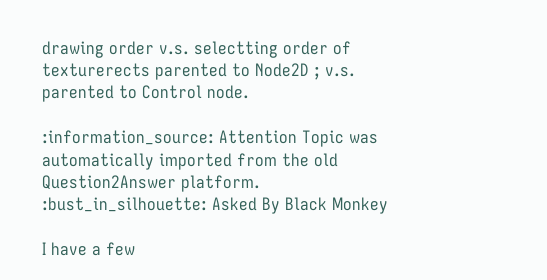drawing order v.s. selectting order of texturerects parented to Node2D ; v.s. parented to Control node.

:information_source: Attention Topic was automatically imported from the old Question2Answer platform.
:bust_in_silhouette: Asked By Black Monkey

I have a few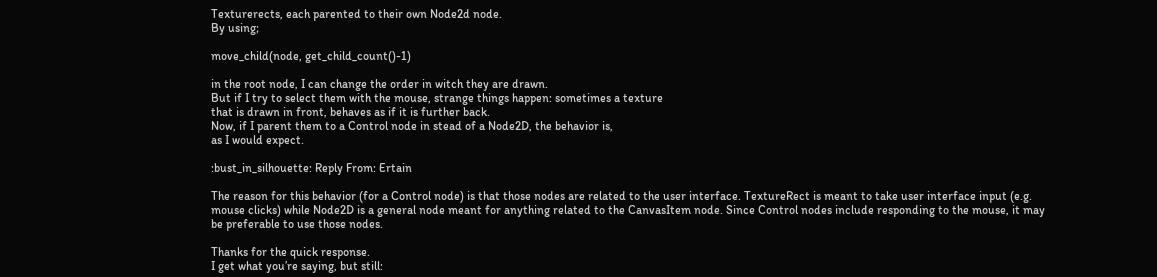Texturerects, each parented to their own Node2d node.
By using;

move_child(node, get_child_count()-1)

in the root node, I can change the order in witch they are drawn.
But if I try to select them with the mouse, strange things happen: sometimes a texture
that is drawn in front, behaves as if it is further back.
Now, if I parent them to a Control node in stead of a Node2D, the behavior is,
as I would expect.

:bust_in_silhouette: Reply From: Ertain

The reason for this behavior (for a Control node) is that those nodes are related to the user interface. TextureRect is meant to take user interface input (e.g. mouse clicks) while Node2D is a general node meant for anything related to the CanvasItem node. Since Control nodes include responding to the mouse, it may be preferable to use those nodes.

Thanks for the quick response.
I get what you’re saying, but still: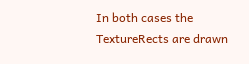In both cases the TextureRects are drawn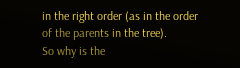in the right order (as in the order of the parents in the tree).
So why is the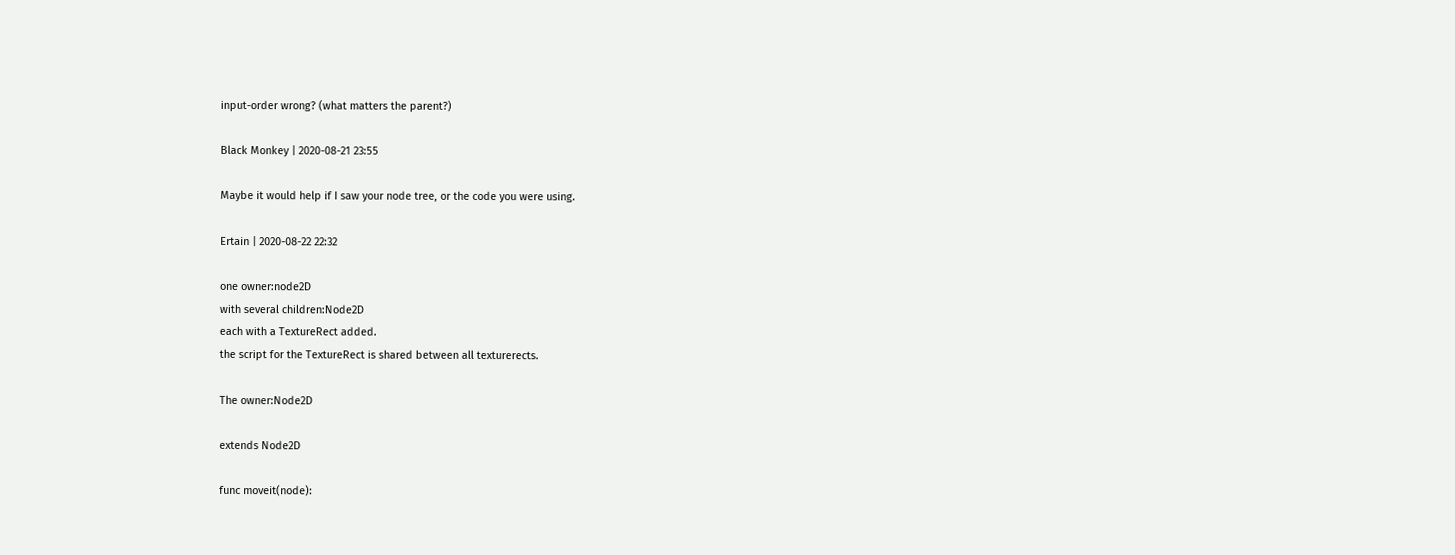input-order wrong? (what matters the parent?)

Black Monkey | 2020-08-21 23:55

Maybe it would help if I saw your node tree, or the code you were using.

Ertain | 2020-08-22 22:32

one owner:node2D
with several children:Node2D
each with a TextureRect added.
the script for the TextureRect is shared between all texturerects.

The owner:Node2D

extends Node2D

func moveit(node):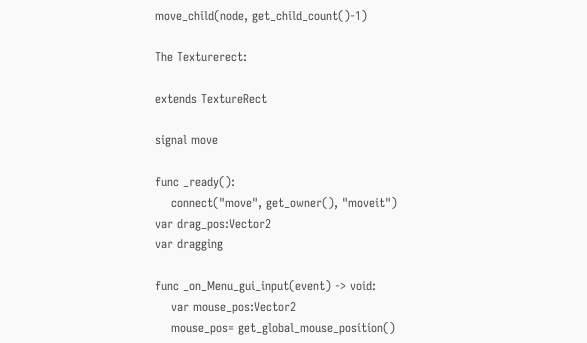move_child(node, get_child_count()-1)

The Texturerect:

extends TextureRect

signal move

func _ready():
    connect("move", get_owner(), "moveit")
var drag_pos:Vector2
var dragging

func _on_Menu_gui_input(event) -> void:
    var mouse_pos:Vector2
    mouse_pos= get_global_mouse_position()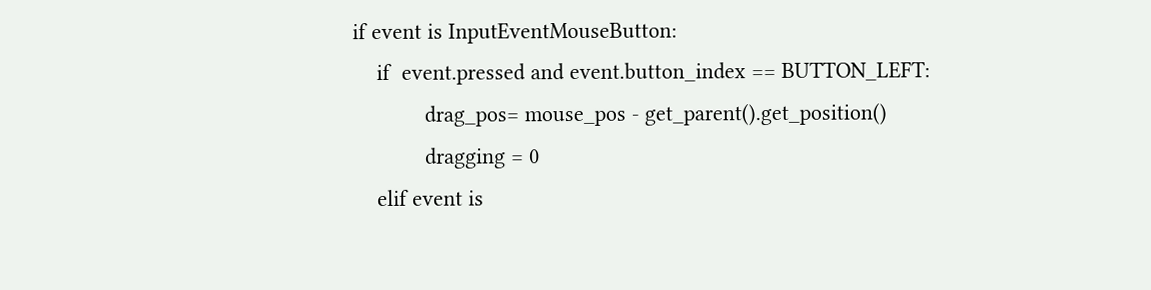if event is InputEventMouseButton:
    if  event.pressed and event.button_index == BUTTON_LEFT:
            drag_pos= mouse_pos - get_parent().get_position()
            dragging = 0
    elif event is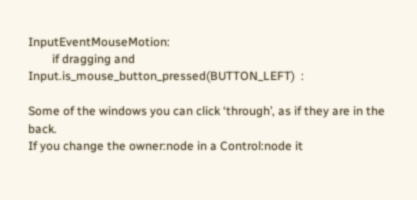InputEventMouseMotion:
        if dragging and Input.is_mouse_button_pressed(BUTTON_LEFT)  :

Some of the windows you can click ‘through’, as if they are in the back.
If you change the owner:node in a Control:node it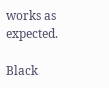works as expected.

Black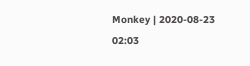Monkey | 2020-08-23 02:03